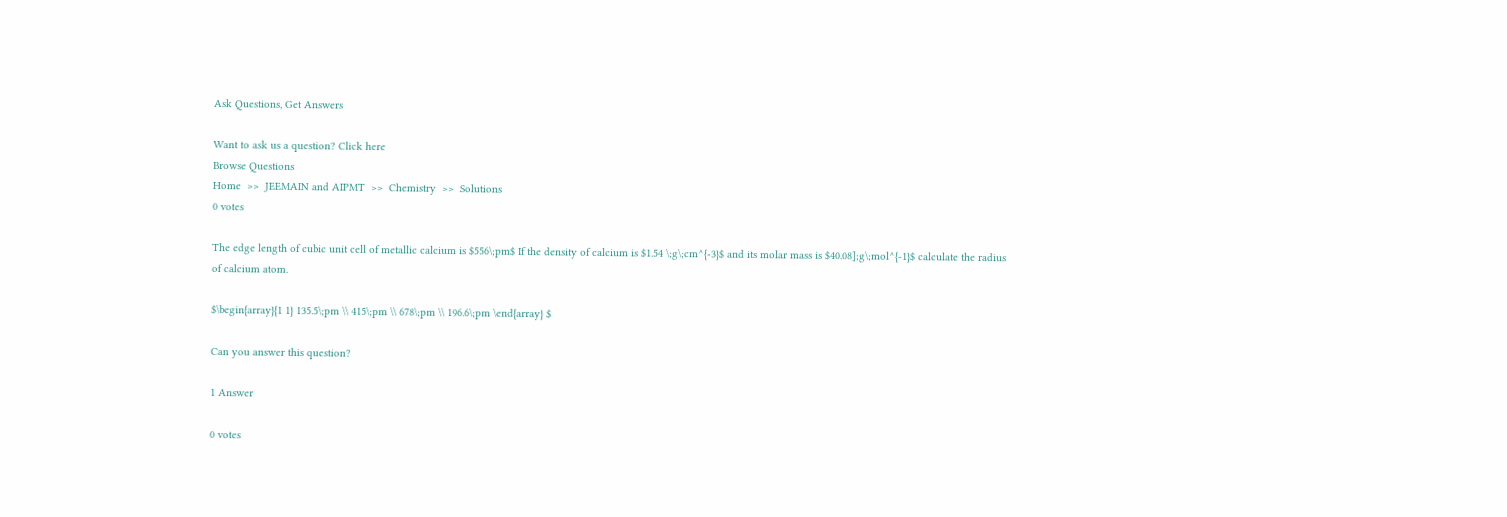Ask Questions, Get Answers

Want to ask us a question? Click here
Browse Questions
Home  >>  JEEMAIN and AIPMT  >>  Chemistry  >>  Solutions
0 votes

The edge length of cubic unit cell of metallic calcium is $556\;pm$ If the density of calcium is $1.54 \;g\;cm^{-3}$ and its molar mass is $40.08];g\;mol^{-1}$ calculate the radius of calcium atom.

$\begin{array}{1 1} 135.5\;pm \\ 415\;pm \\ 678\;pm \\ 196.6\;pm \end{array} $

Can you answer this question?

1 Answer

0 votes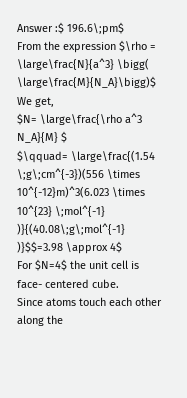Answer :$ 196.6\;pm$
From the expression $\rho = \large\frac{N}{a^3} \bigg( \large\frac{M}{N_A}\bigg)$
We get,
$N= \large\frac{\rho a^3 N_A}{M} $
$\qquad= \large\frac{(1.54 \;g\;cm^{-3})(556 \times 10^{-12}m)^3(6.023 \times 10^{23} \;mol^{-1} )}{(40.08\;g\;mol^{-1} )}$$=3.98 \approx 4$
For $N=4$ the unit cell is face- centered cube.
Since atoms touch each other along the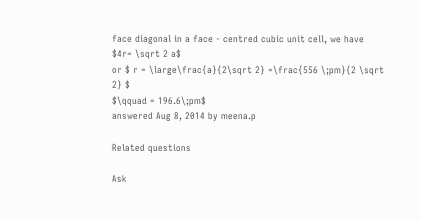face diagonal in a face - centred cubic unit cell, we have
$4r= \sqrt 2 a$
or $ r = \large\frac{a}{2\sqrt 2} =\frac{556 \;pm}{2 \sqrt 2} $
$\qquad = 196.6\;pm$
answered Aug 8, 2014 by meena.p

Related questions

Ask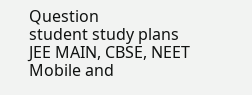Question
student study plans
JEE MAIN, CBSE, NEET Mobile and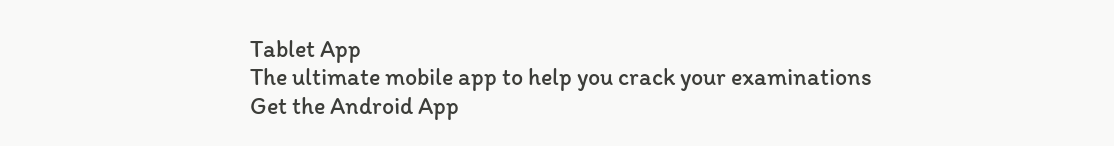Tablet App
The ultimate mobile app to help you crack your examinations
Get the Android App